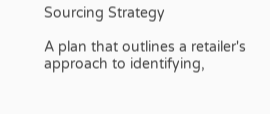Sourcing Strategy

A plan that outlines a retailer's approach to identifying,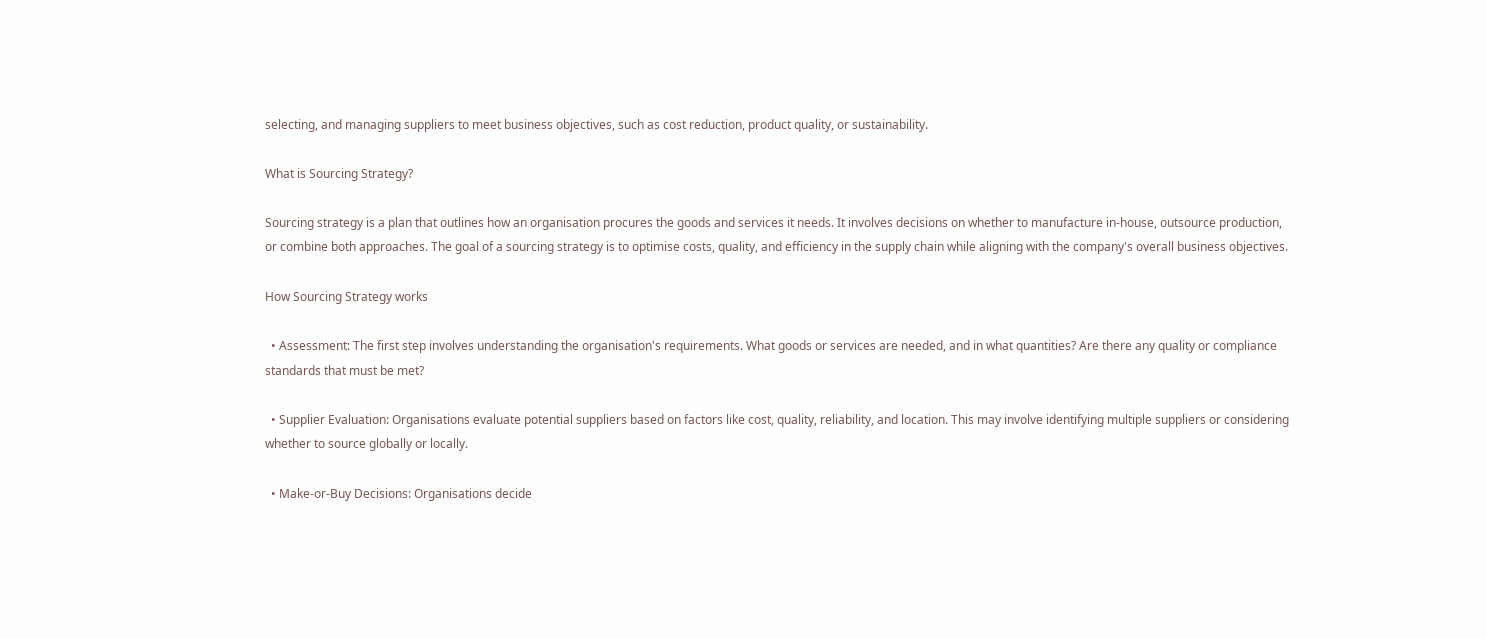selecting, and managing suppliers to meet business objectives, such as cost reduction, product quality, or sustainability.

What is Sourcing Strategy?

Sourcing strategy is a plan that outlines how an organisation procures the goods and services it needs. It involves decisions on whether to manufacture in-house, outsource production, or combine both approaches. The goal of a sourcing strategy is to optimise costs, quality, and efficiency in the supply chain while aligning with the company's overall business objectives.

How Sourcing Strategy works

  • Assessment: The first step involves understanding the organisation's requirements. What goods or services are needed, and in what quantities? Are there any quality or compliance standards that must be met?

  • Supplier Evaluation: Organisations evaluate potential suppliers based on factors like cost, quality, reliability, and location. This may involve identifying multiple suppliers or considering whether to source globally or locally.

  • Make-or-Buy Decisions: Organisations decide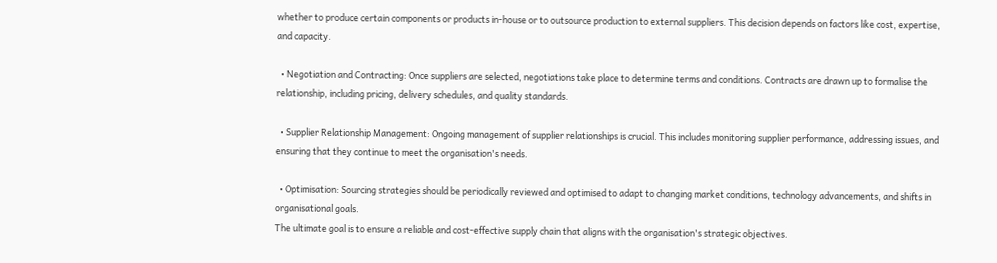whether to produce certain components or products in-house or to outsource production to external suppliers. This decision depends on factors like cost, expertise, and capacity.

  • Negotiation and Contracting: Once suppliers are selected, negotiations take place to determine terms and conditions. Contracts are drawn up to formalise the relationship, including pricing, delivery schedules, and quality standards.

  • Supplier Relationship Management: Ongoing management of supplier relationships is crucial. This includes monitoring supplier performance, addressing issues, and ensuring that they continue to meet the organisation's needs.

  • Optimisation: Sourcing strategies should be periodically reviewed and optimised to adapt to changing market conditions, technology advancements, and shifts in organisational goals.
The ultimate goal is to ensure a reliable and cost-effective supply chain that aligns with the organisation's strategic objectives.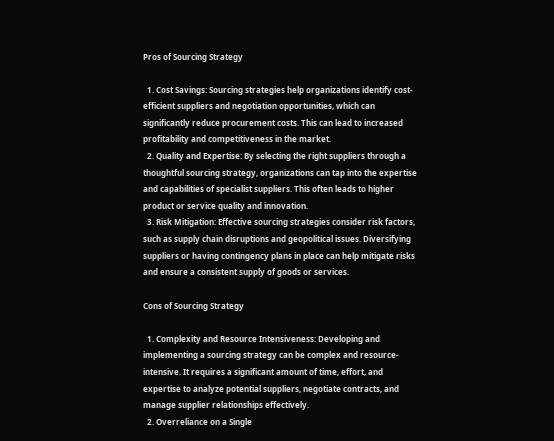Pros of Sourcing Strategy

  1. Cost Savings: Sourcing strategies help organizations identify cost-efficient suppliers and negotiation opportunities, which can significantly reduce procurement costs. This can lead to increased profitability and competitiveness in the market.
  2. Quality and Expertise: By selecting the right suppliers through a thoughtful sourcing strategy, organizations can tap into the expertise and capabilities of specialist suppliers. This often leads to higher product or service quality and innovation.
  3. Risk Mitigation: Effective sourcing strategies consider risk factors, such as supply chain disruptions and geopolitical issues. Diversifying suppliers or having contingency plans in place can help mitigate risks and ensure a consistent supply of goods or services.

Cons of Sourcing Strategy

  1. Complexity and Resource Intensiveness: Developing and implementing a sourcing strategy can be complex and resource-intensive. It requires a significant amount of time, effort, and expertise to analyze potential suppliers, negotiate contracts, and manage supplier relationships effectively.
  2. Overreliance on a Single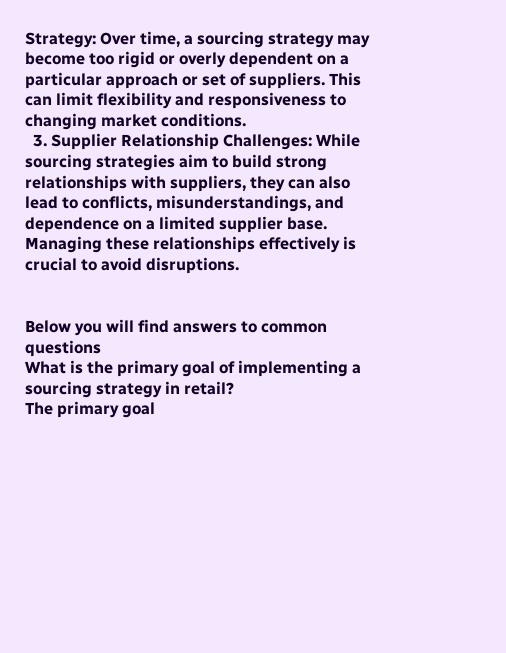Strategy: Over time, a sourcing strategy may become too rigid or overly dependent on a particular approach or set of suppliers. This can limit flexibility and responsiveness to changing market conditions.
  3. Supplier Relationship Challenges: While sourcing strategies aim to build strong relationships with suppliers, they can also lead to conflicts, misunderstandings, and dependence on a limited supplier base. Managing these relationships effectively is crucial to avoid disruptions.


Below you will find answers to common questions
What is the primary goal of implementing a sourcing strategy in retail?
The primary goal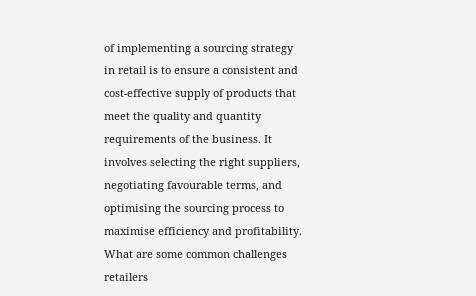of implementing a sourcing strategy in retail is to ensure a consistent and cost-effective supply of products that meet the quality and quantity requirements of the business. It involves selecting the right suppliers, negotiating favourable terms, and optimising the sourcing process to maximise efficiency and profitability.
What are some common challenges retailers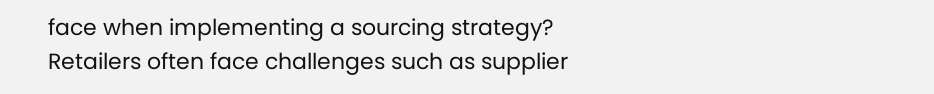face when implementing a sourcing strategy?
Retailers often face challenges such as supplier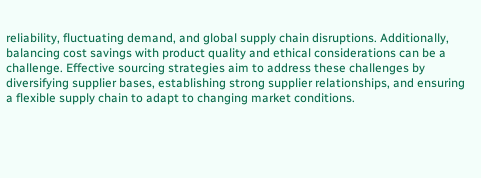reliability, fluctuating demand, and global supply chain disruptions. Additionally, balancing cost savings with product quality and ethical considerations can be a challenge. Effective sourcing strategies aim to address these challenges by diversifying supplier bases, establishing strong supplier relationships, and ensuring a flexible supply chain to adapt to changing market conditions.